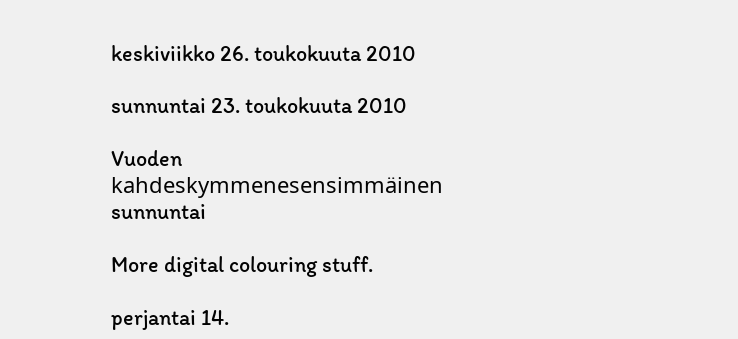keskiviikko 26. toukokuuta 2010

sunnuntai 23. toukokuuta 2010

Vuoden kahdeskymmenesensimmäinen sunnuntai

More digital colouring stuff.

perjantai 14.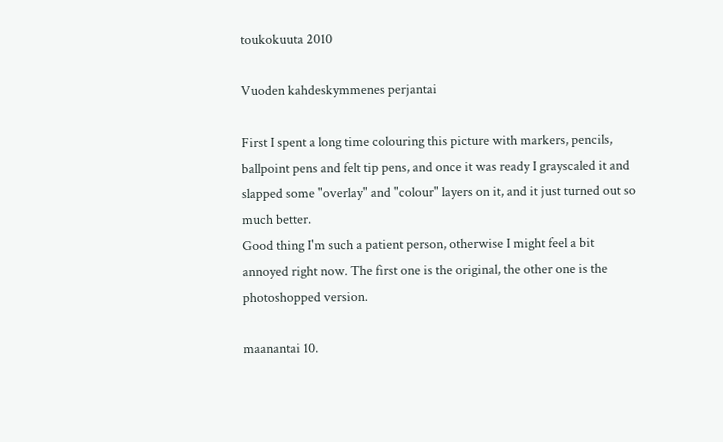toukokuuta 2010

Vuoden kahdeskymmenes perjantai

First I spent a long time colouring this picture with markers, pencils, ballpoint pens and felt tip pens, and once it was ready I grayscaled it and slapped some "overlay" and "colour" layers on it, and it just turned out so much better.
Good thing I'm such a patient person, otherwise I might feel a bit annoyed right now. The first one is the original, the other one is the photoshopped version.

maanantai 10.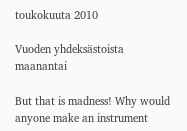toukokuuta 2010

Vuoden yhdeksästoista maanantai

But that is madness! Why would anyone make an instrument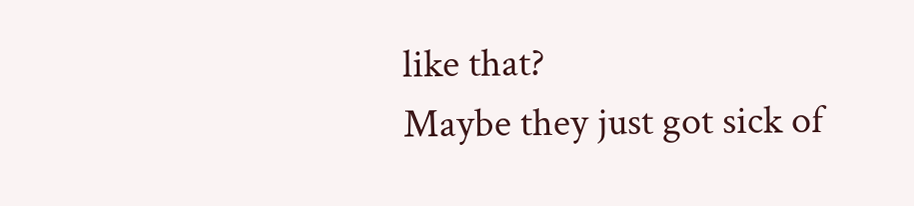like that?
Maybe they just got sick of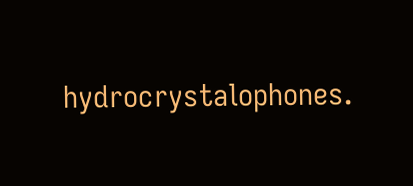hydrocrystalophones.